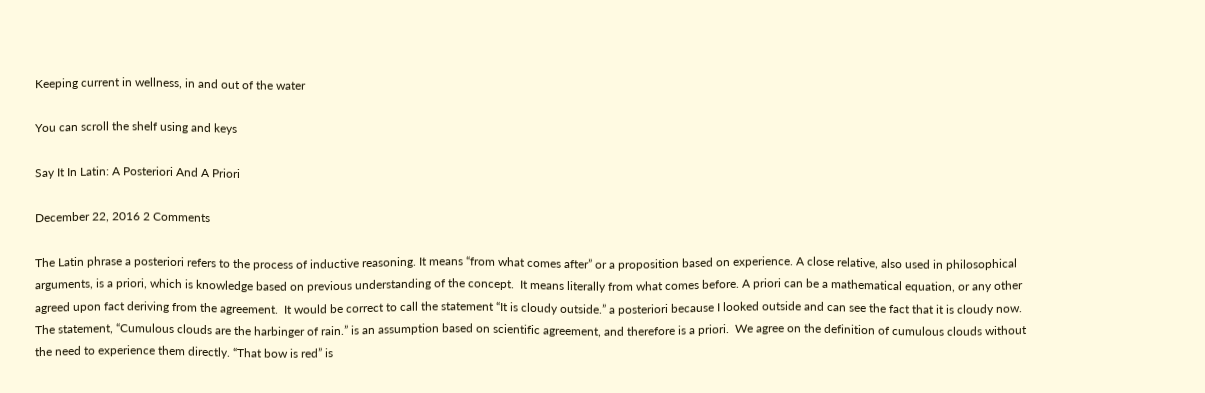Keeping current in wellness, in and out of the water

You can scroll the shelf using and keys

Say It In Latin: A Posteriori And A Priori

December 22, 2016 2 Comments

The Latin phrase a posteriori refers to the process of inductive reasoning. It means “from what comes after” or a proposition based on experience. A close relative, also used in philosophical arguments, is a priori, which is knowledge based on previous understanding of the concept.  It means literally from what comes before. A priori can be a mathematical equation, or any other agreed upon fact deriving from the agreement.  It would be correct to call the statement “It is cloudy outside.” a posteriori because I looked outside and can see the fact that it is cloudy now. The statement, “Cumulous clouds are the harbinger of rain.” is an assumption based on scientific agreement, and therefore is a priori.  We agree on the definition of cumulous clouds without the need to experience them directly. “That bow is red” is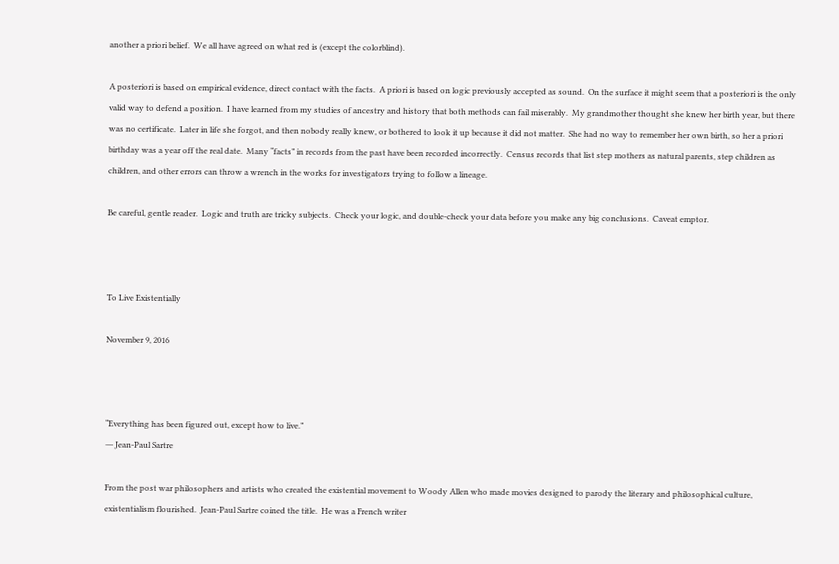another a priori belief.  We all have agreed on what red is (except the colorblind).

A posteriori is based on empirical evidence, direct contact with the facts.  A priori is based on logic previously accepted as sound.  On the surface it might seem that a posteriori is the only valid way to defend a position.  I have learned from my studies of ancestry and history that both methods can fail miserably.  My grandmother thought she knew her birth year, but there was no certificate.  Later in life she forgot, and then nobody really knew, or bothered to look it up because it did not matter.  She had no way to remember her own birth, so her a priori birthday was a year off the real date.  Many “facts” in records from the past have been recorded incorrectly.  Census records that list step mothers as natural parents, step children as children, and other errors can throw a wrench in the works for investigators trying to follow a lineage.

Be careful, gentle reader.  Logic and truth are tricky subjects.  Check your logic, and double-check your data before you make any big conclusions.  Caveat emptor.



To Live Existentially

November 9, 2016



“Everything has been figured out, except how to live.”
― Jean-Paul Sartre

From the post war philosophers and artists who created the existential movement to Woody Allen who made movies designed to parody the literary and philosophical culture, existentialism flourished.  Jean-Paul Sartre coined the title.  He was a French writer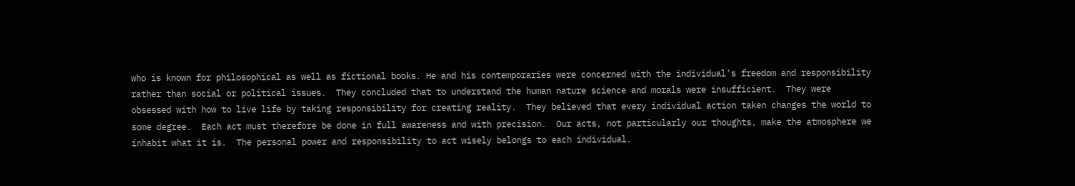who is known for philosophical as well as fictional books. He and his contemporaries were concerned with the individual’s freedom and responsibility  rather than social or political issues.  They concluded that to understand the human nature science and morals were insufficient.  They were obsessed with how to live life by taking responsibility for creating reality.  They believed that every individual action taken changes the world to some degree.  Each act must therefore be done in full awareness and with precision.  Our acts, not particularly our thoughts, make the atmosphere we inhabit what it is.  The personal power and responsibility to act wisely belongs to each individual.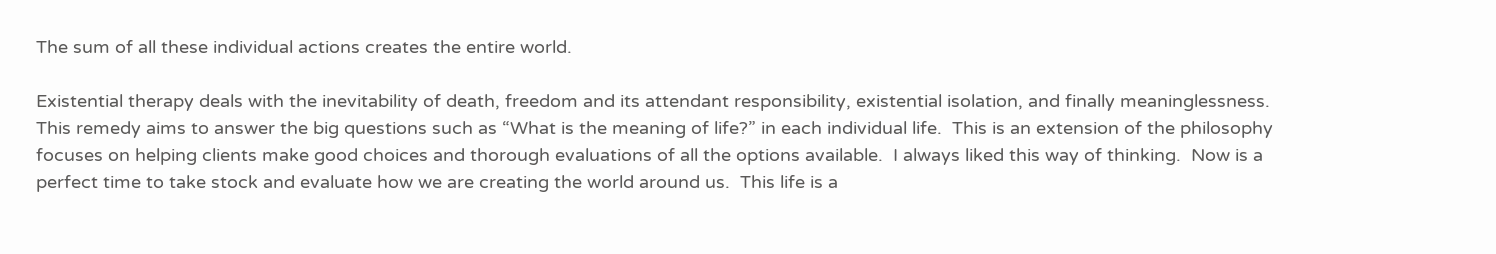The sum of all these individual actions creates the entire world.

Existential therapy deals with the inevitability of death, freedom and its attendant responsibility, existential isolation, and finally meaninglessness. This remedy aims to answer the big questions such as “What is the meaning of life?” in each individual life.  This is an extension of the philosophy focuses on helping clients make good choices and thorough evaluations of all the options available.  I always liked this way of thinking.  Now is a perfect time to take stock and evaluate how we are creating the world around us.  This life is a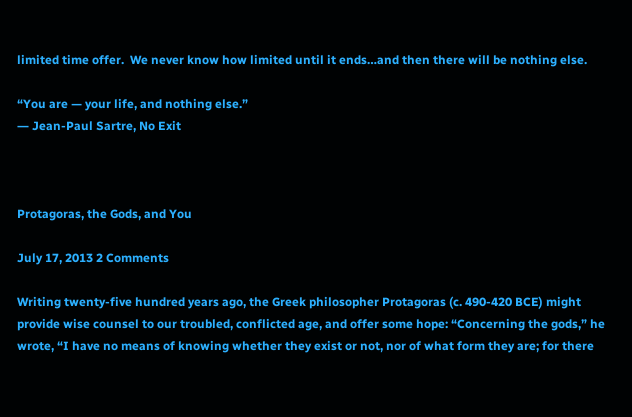limited time offer.  We never know how limited until it ends…and then there will be nothing else.

“You are — your life, and nothing else.”
― Jean-Paul Sartre, No Exit



Protagoras, the Gods, and You

July 17, 2013 2 Comments

Writing twenty-five hundred years ago, the Greek philosopher Protagoras (c. 490-420 BCE) might provide wise counsel to our troubled, conflicted age, and offer some hope: “Concerning the gods,” he wrote, “I have no means of knowing whether they exist or not, nor of what form they are; for there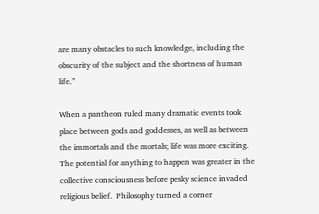are many obstacles to such knowledge, including the obscurity of the subject and the shortness of human life.”

When a pantheon ruled many dramatic events took place between gods and goddesses, as well as between the immortals and the mortals; life was more exciting. The potential for anything to happen was greater in the collective consciousness before pesky science invaded religious belief.  Philosophy turned a corner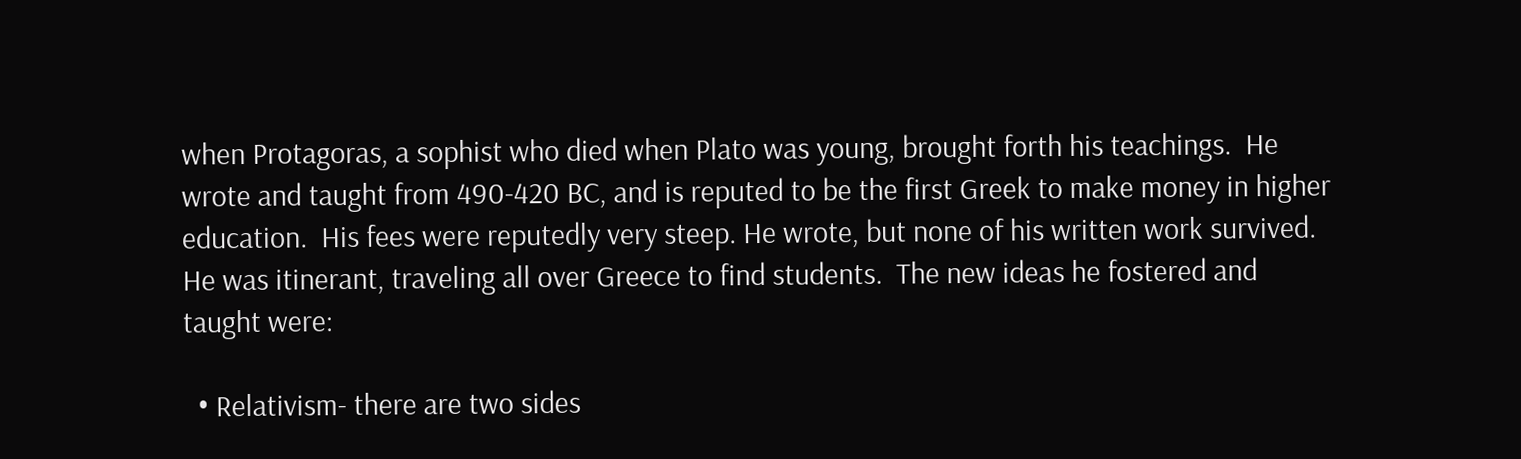when Protagoras, a sophist who died when Plato was young, brought forth his teachings.  He wrote and taught from 490-420 BC, and is reputed to be the first Greek to make money in higher education.  His fees were reputedly very steep. He wrote, but none of his written work survived.  He was itinerant, traveling all over Greece to find students.  The new ideas he fostered and taught were:

  • Relativism- there are two sides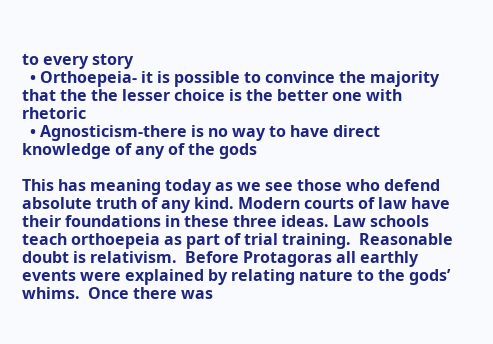to every story
  • Orthoepeia- it is possible to convince the majority that the the lesser choice is the better one with rhetoric
  • Agnosticism-there is no way to have direct knowledge of any of the gods

This has meaning today as we see those who defend absolute truth of any kind. Modern courts of law have their foundations in these three ideas. Law schools teach orthoepeia as part of trial training.  Reasonable doubt is relativism.  Before Protagoras all earthly events were explained by relating nature to the gods’ whims.  Once there was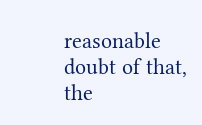reasonable doubt of that, the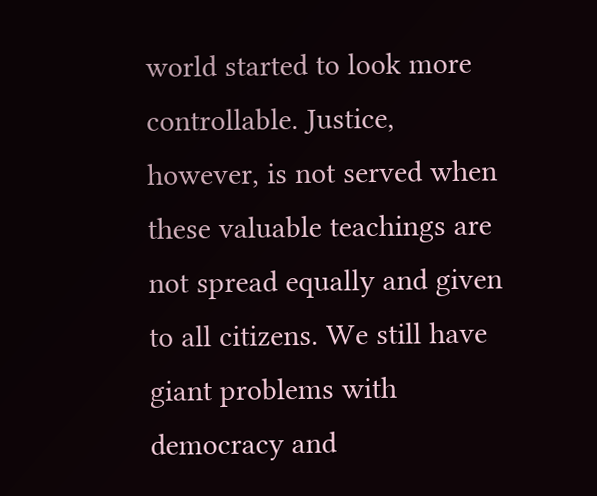world started to look more controllable. Justice, however, is not served when these valuable teachings are not spread equally and given to all citizens. We still have giant problems with democracy and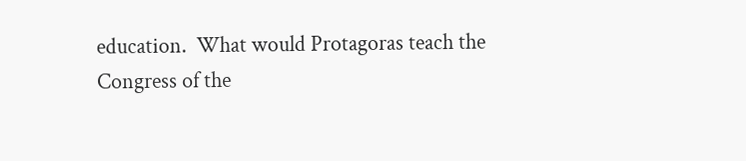education.  What would Protagoras teach the Congress of the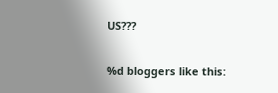US???

%d bloggers like this: